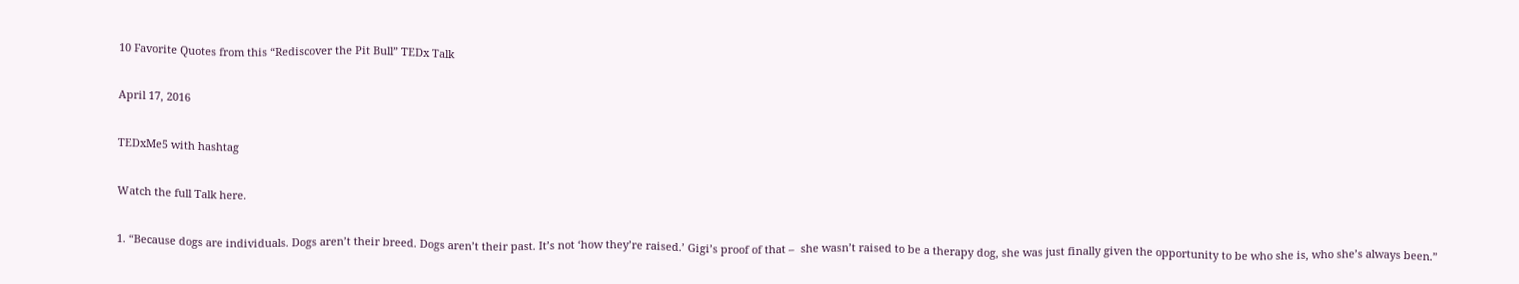10 Favorite Quotes from this “Rediscover the Pit Bull” TEDx Talk

April 17, 2016

TEDxMe5 with hashtag

Watch the full Talk here.

1. “Because dogs are individuals. Dogs aren’t their breed. Dogs aren’t their past. It’s not ‘how they’re raised.’ Gigi’s proof of that –  she wasn’t raised to be a therapy dog, she was just finally given the opportunity to be who she is, who she’s always been.”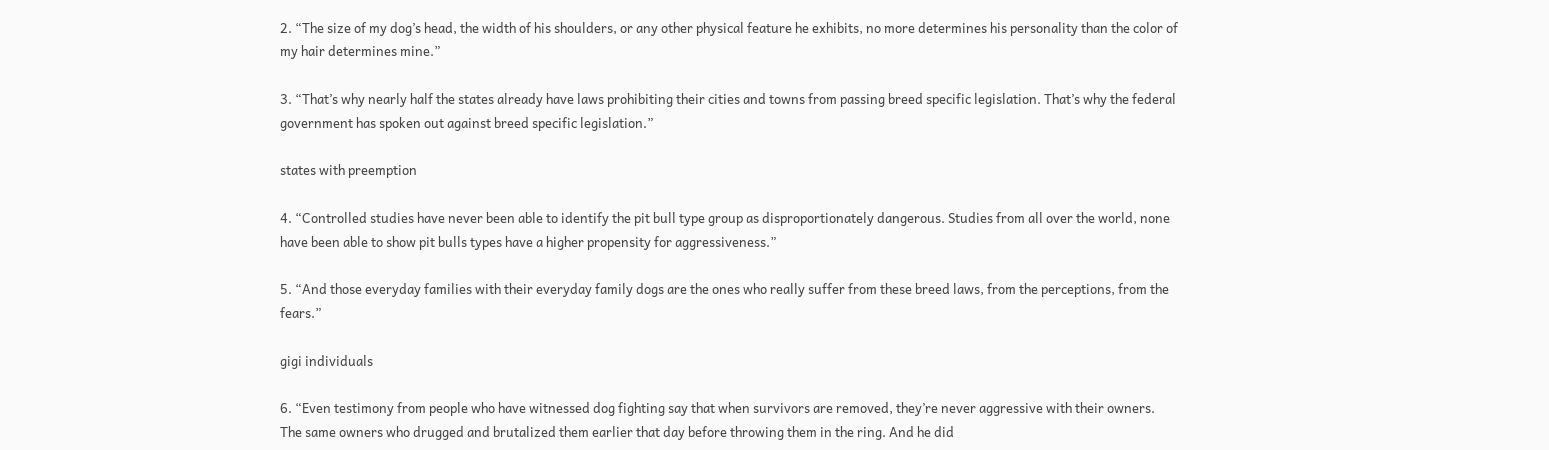2. “The size of my dog’s head, the width of his shoulders, or any other physical feature he exhibits, no more determines his personality than the color of my hair determines mine.”

3. “That’s why nearly half the states already have laws prohibiting their cities and towns from passing breed specific legislation. That’s why the federal government has spoken out against breed specific legislation.”

states with preemption

4. “Controlled studies have never been able to identify the pit bull type group as disproportionately dangerous. Studies from all over the world, none have been able to show pit bulls types have a higher propensity for aggressiveness.”

5. “And those everyday families with their everyday family dogs are the ones who really suffer from these breed laws, from the perceptions, from the fears.”

gigi individuals

6. “Even testimony from people who have witnessed dog fighting say that when survivors are removed, they’re never aggressive with their owners. The same owners who drugged and brutalized them earlier that day before throwing them in the ring. And he did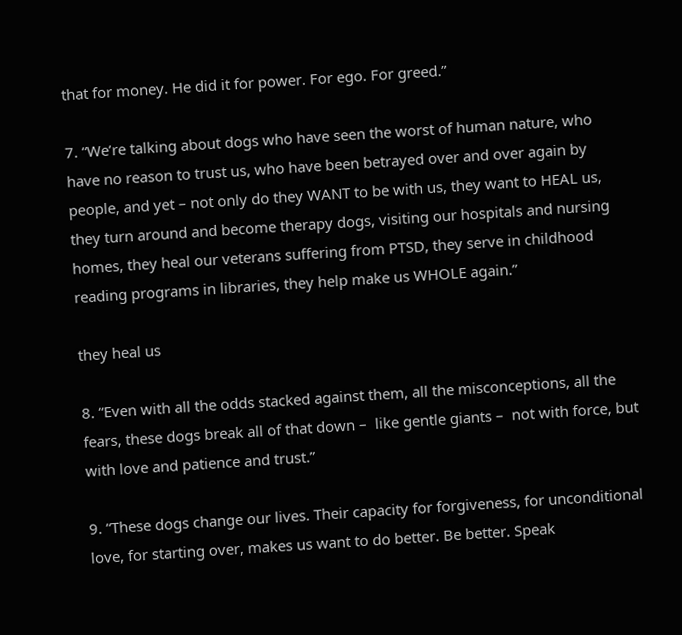that for money. He did it for power. For ego. For greed.”

7. “We’re talking about dogs who have seen the worst of human nature, who have no reason to trust us, who have been betrayed over and over again by people, and yet – not only do they WANT to be with us, they want to HEAL us, they turn around and become therapy dogs, visiting our hospitals and nursing homes, they heal our veterans suffering from PTSD, they serve in childhood reading programs in libraries, they help make us WHOLE again.”

they heal us

8. “Even with all the odds stacked against them, all the misconceptions, all the fears, these dogs break all of that down –  like gentle giants –  not with force, but with love and patience and trust.”

9. “These dogs change our lives. Their capacity for forgiveness, for unconditional love, for starting over, makes us want to do better. Be better. Speak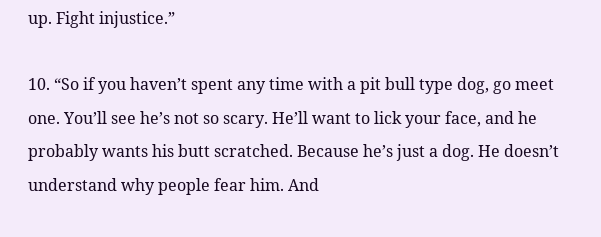up. Fight injustice.”

10. “So if you haven’t spent any time with a pit bull type dog, go meet one. You’ll see he’s not so scary. He’ll want to lick your face, and he probably wants his butt scratched. Because he’s just a dog. He doesn’t understand why people fear him. And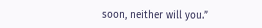soon, neither will you.”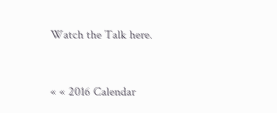Watch the Talk here.


« « 2016 Calendar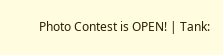Photo Contest is OPEN! | Tank: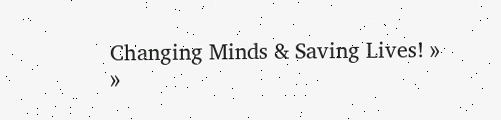Changing Minds & Saving Lives! » »